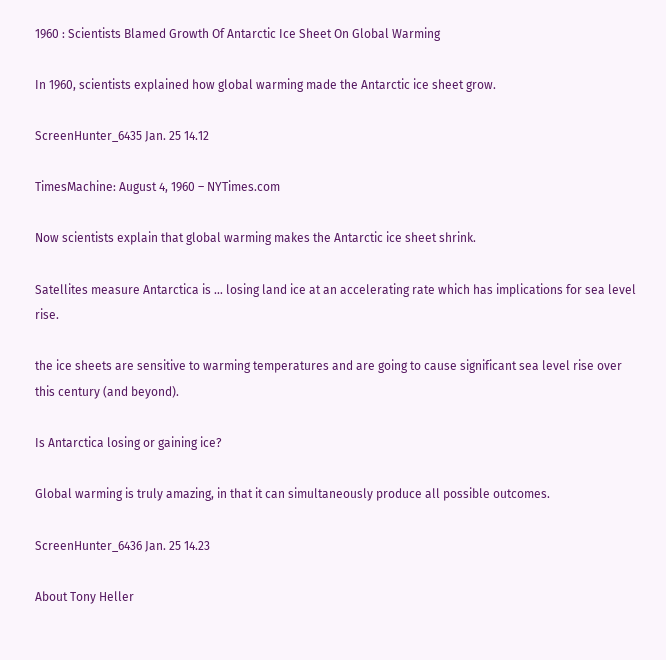1960 : Scientists Blamed Growth Of Antarctic Ice Sheet On Global Warming

In 1960, scientists explained how global warming made the Antarctic ice sheet grow.

ScreenHunter_6435 Jan. 25 14.12

TimesMachine: August 4, 1960 – NYTimes.com

Now scientists explain that global warming makes the Antarctic ice sheet shrink.

Satellites measure Antarctica is … losing land ice at an accelerating rate which has implications for sea level rise.

the ice sheets are sensitive to warming temperatures and are going to cause significant sea level rise over this century (and beyond).

Is Antarctica losing or gaining ice?

Global warming is truly amazing, in that it can simultaneously produce all possible outcomes.

ScreenHunter_6436 Jan. 25 14.23

About Tony Heller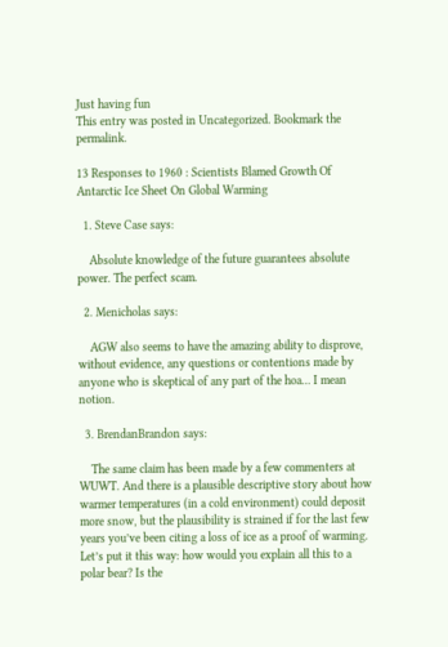Just having fun
This entry was posted in Uncategorized. Bookmark the permalink.

13 Responses to 1960 : Scientists Blamed Growth Of Antarctic Ice Sheet On Global Warming

  1. Steve Case says:

    Absolute knowledge of the future guarantees absolute power. The perfect scam.

  2. Menicholas says:

    AGW also seems to have the amazing ability to disprove, without evidence, any questions or contentions made by anyone who is skeptical of any part of the hoa… I mean notion.

  3. BrendanBrandon says:

    The same claim has been made by a few commenters at WUWT. And there is a plausible descriptive story about how warmer temperatures (in a cold environment) could deposit more snow, but the plausibility is strained if for the last few years you’ve been citing a loss of ice as a proof of warming. Let’s put it this way: how would you explain all this to a polar bear? Is the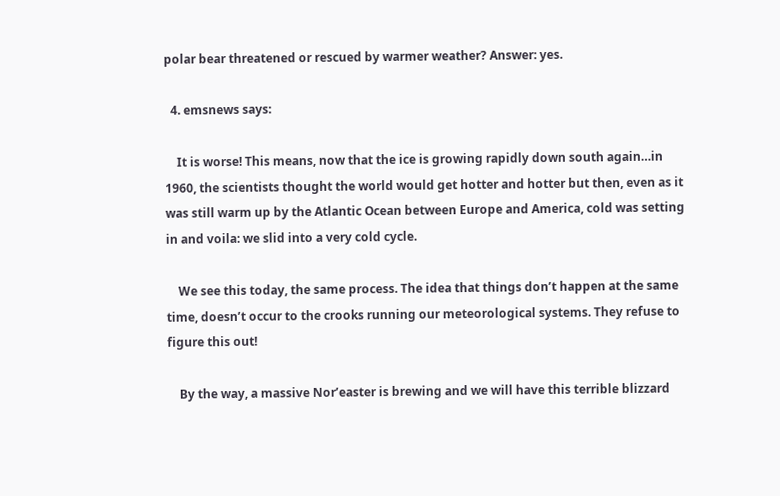polar bear threatened or rescued by warmer weather? Answer: yes.

  4. emsnews says:

    It is worse! This means, now that the ice is growing rapidly down south again…in 1960, the scientists thought the world would get hotter and hotter but then, even as it was still warm up by the Atlantic Ocean between Europe and America, cold was setting in and voila: we slid into a very cold cycle.

    We see this today, the same process. The idea that things don’t happen at the same time, doesn’t occur to the crooks running our meteorological systems. They refuse to figure this out!

    By the way, a massive Nor’easter is brewing and we will have this terrible blizzard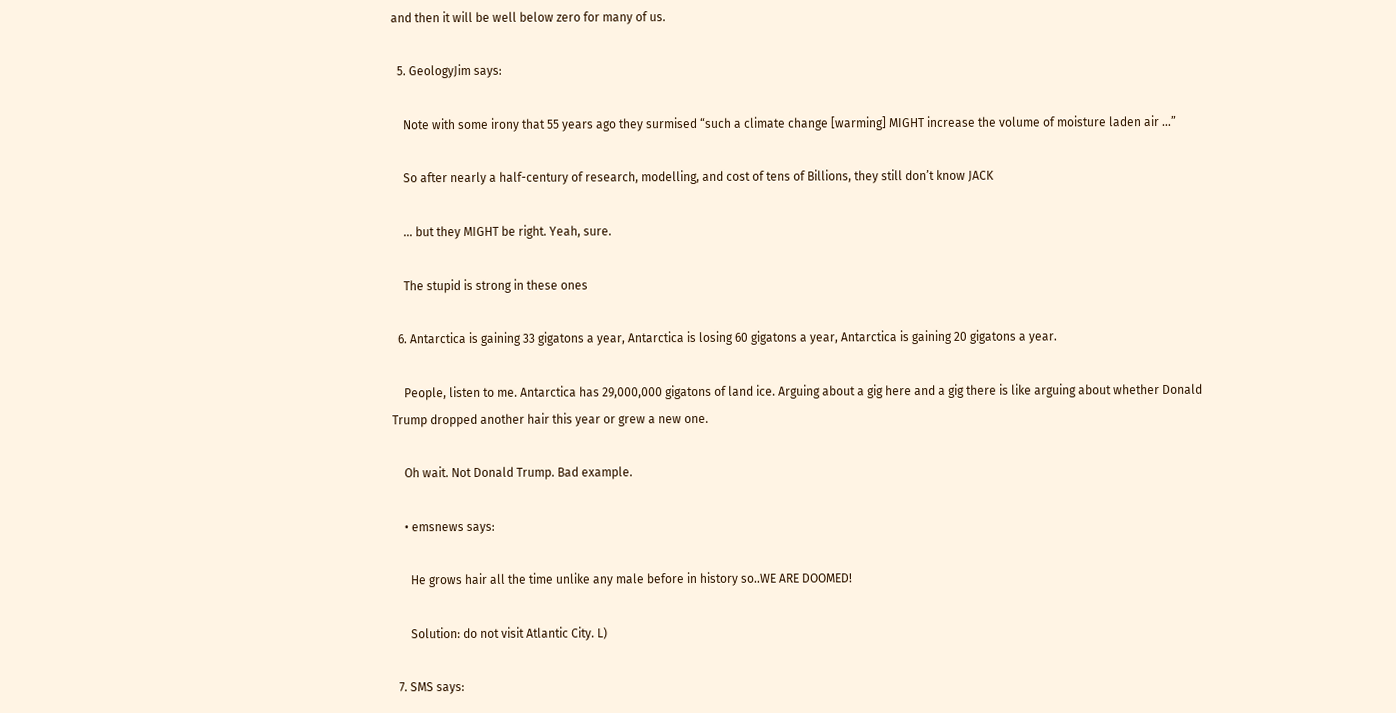and then it will be well below zero for many of us.

  5. GeologyJim says:

    Note with some irony that 55 years ago they surmised “such a climate change [warming] MIGHT increase the volume of moisture laden air …”

    So after nearly a half-century of research, modelling, and cost of tens of Billions, they still don’t know JACK

    … but they MIGHT be right. Yeah, sure.

    The stupid is strong in these ones

  6. Antarctica is gaining 33 gigatons a year, Antarctica is losing 60 gigatons a year, Antarctica is gaining 20 gigatons a year.

    People, listen to me. Antarctica has 29,000,000 gigatons of land ice. Arguing about a gig here and a gig there is like arguing about whether Donald Trump dropped another hair this year or grew a new one.

    Oh wait. Not Donald Trump. Bad example.

    • emsnews says:

      He grows hair all the time unlike any male before in history so..WE ARE DOOMED!

      Solution: do not visit Atlantic City. L)

  7. SMS says: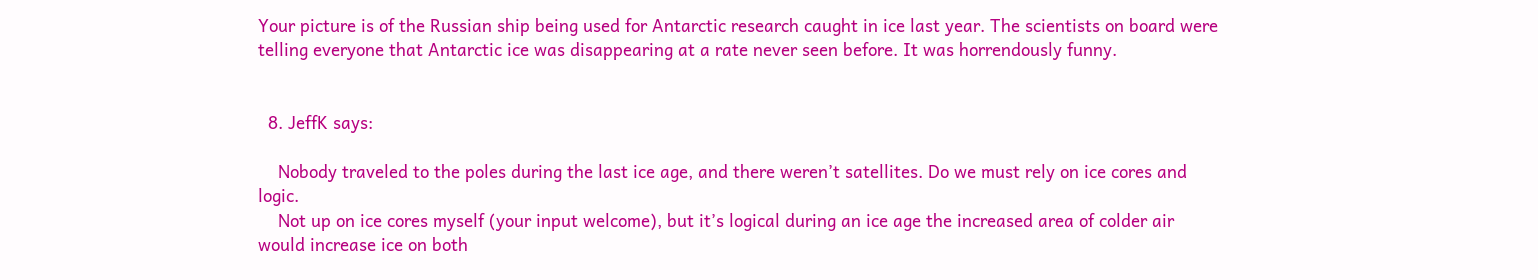Your picture is of the Russian ship being used for Antarctic research caught in ice last year. The scientists on board were telling everyone that Antarctic ice was disappearing at a rate never seen before. It was horrendously funny.


  8. JeffK says:

    Nobody traveled to the poles during the last ice age, and there weren’t satellites. Do we must rely on ice cores and logic.
    Not up on ice cores myself (your input welcome), but it’s logical during an ice age the increased area of colder air would increase ice on both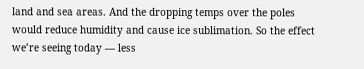land and sea areas. And the dropping temps over the poles would reduce humidity and cause ice sublimation. So the effect we’re seeing today — less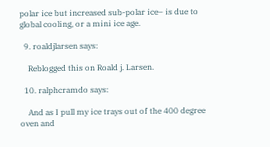polar ice but increased sub-polar ice– is due to global cooling, or a mini ice age.

  9. roaldjlarsen says:

    Reblogged this on Roald j. Larsen.

  10. ralphcramdo says:

    And as I pull my ice trays out of the 400 degree oven and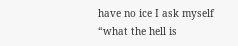have no ice I ask myself “what the hell is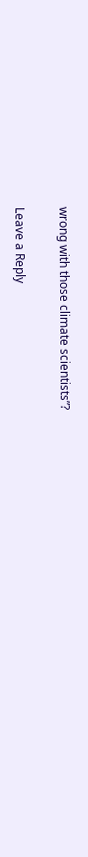wrong with those climate scientists”?

Leave a Reply